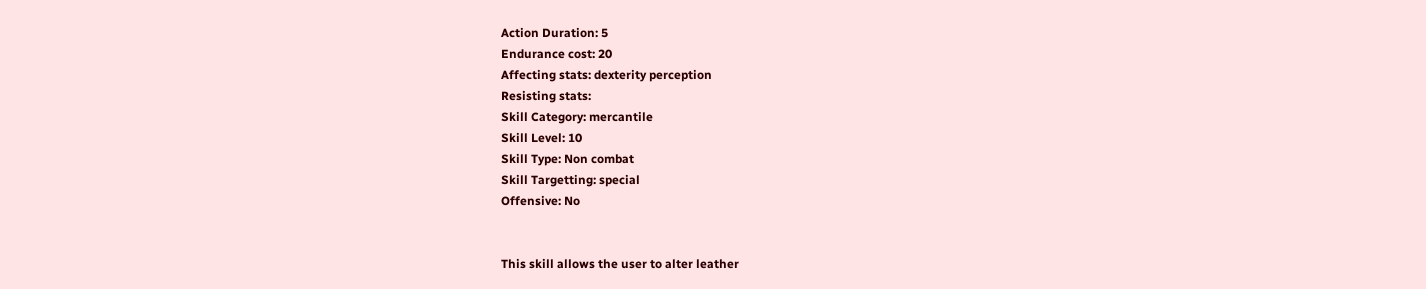Action Duration: 5
Endurance cost: 20
Affecting stats: dexterity perception
Resisting stats:
Skill Category: mercantile
Skill Level: 10
Skill Type: Non combat
Skill Targetting: special
Offensive: No


This skill allows the user to alter leather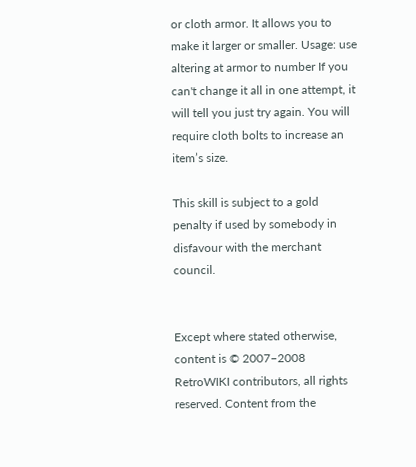or cloth armor. It allows you to make it larger or smaller. Usage: use altering at armor to number If you can't change it all in one attempt, it will tell you just try again. You will require cloth bolts to increase an item’s size.

This skill is subject to a gold penalty if used by somebody in disfavour with the merchant council.


Except where stated otherwise, content is © 2007–2008 RetroWIKI contributors, all rights reserved. Content from the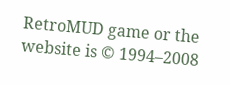RetroMUD game or the website is © 1994–2008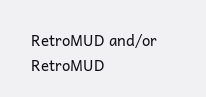RetroMUD and/or RetroMUD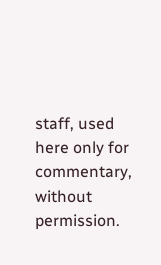staff, used here only for commentary, without permission.